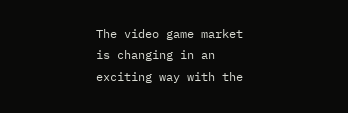The video game market is changing in an exciting way with the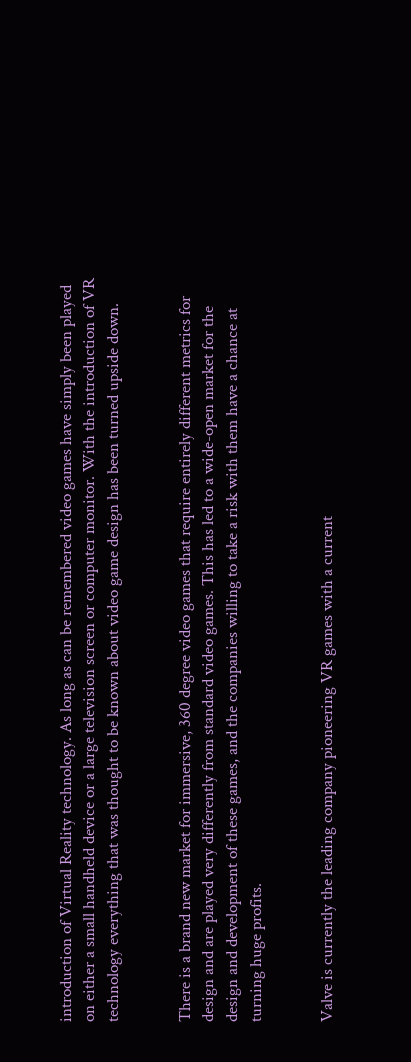introduction of Virtual Reality technology. As long as can be remembered video games have simply been played on either a small handheld device or a large television screen or computer monitor. With the introduction of VR technology everything that was thought to be known about video game design has been turned upside down.


There is a brand new market for immersive, 360 degree video games that require entirely different metrics for design and are played very differently from standard video games. This has led to a wide-open market for the design and development of these games, and the companies willing to take a risk with them have a chance at turning huge profits.


Valve is currently the leading company pioneering VR games with a current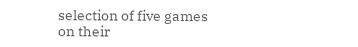selection of five games on their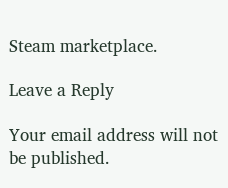Steam marketplace.

Leave a Reply

Your email address will not be published.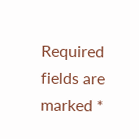Required fields are marked *